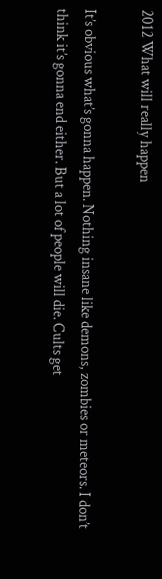2012 What will really happen

It’s obvious what’s gonna happen. Nothing insane like demons, zombies or meteors. I don’t think it’s gonna end either. But a lot of people will die. Cults get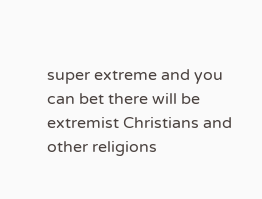super extreme and you can bet there will be extremist Christians and other religions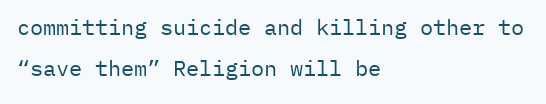committing suicide and killing other to “save them” Religion will be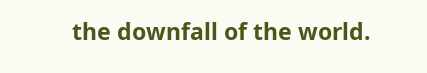the downfall of the world.